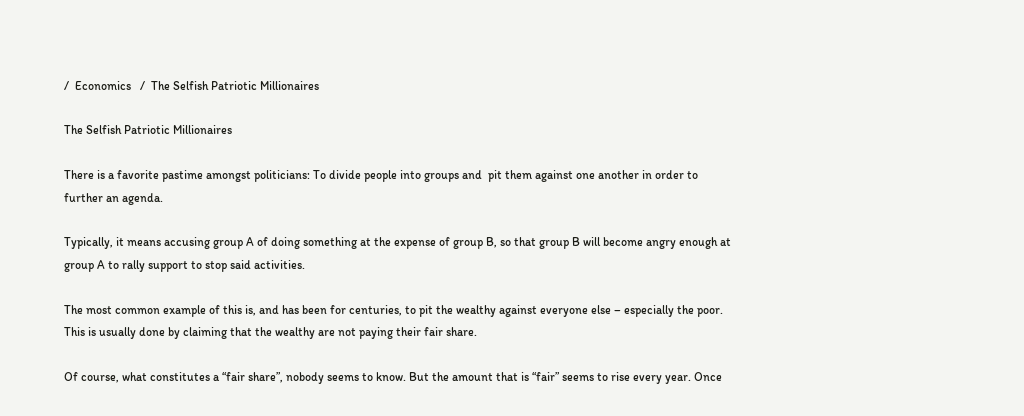/  Economics   /  The Selfish Patriotic Millionaires

The Selfish Patriotic Millionaires

There is a favorite pastime amongst politicians: To divide people into groups and  pit them against one another in order to further an agenda.

Typically, it means accusing group A of doing something at the expense of group B, so that group B will become angry enough at group A to rally support to stop said activities.

The most common example of this is, and has been for centuries, to pit the wealthy against everyone else – especially the poor. This is usually done by claiming that the wealthy are not paying their fair share.

Of course, what constitutes a “fair share”, nobody seems to know. But the amount that is “fair” seems to rise every year. Once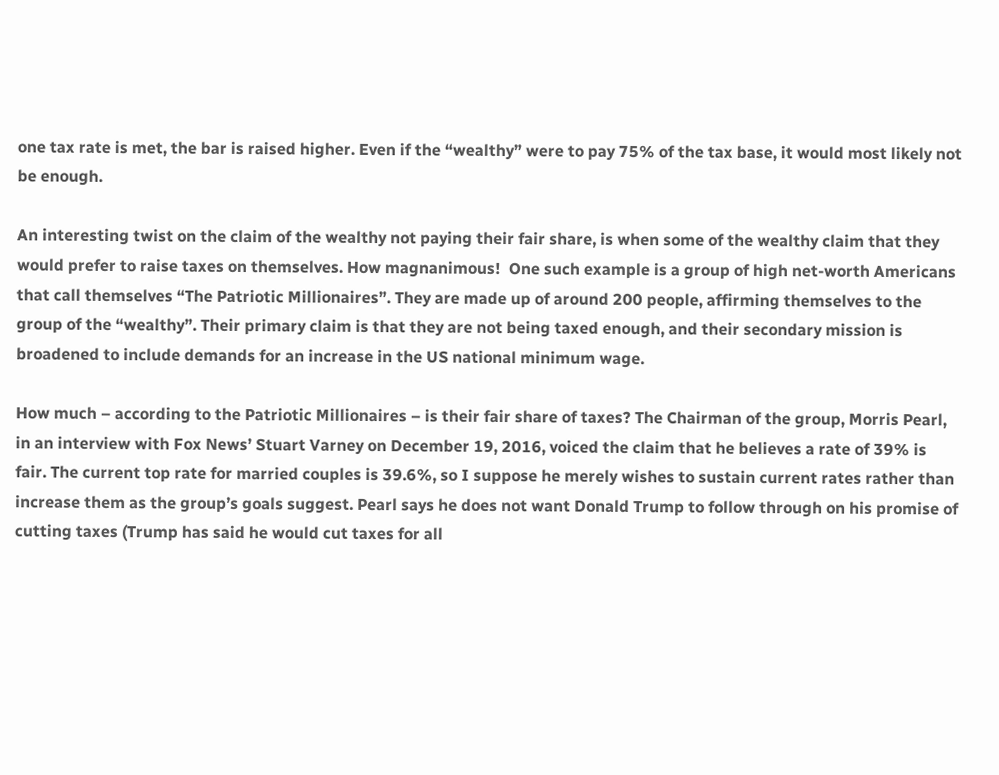one tax rate is met, the bar is raised higher. Even if the “wealthy” were to pay 75% of the tax base, it would most likely not be enough.

An interesting twist on the claim of the wealthy not paying their fair share, is when some of the wealthy claim that they would prefer to raise taxes on themselves. How magnanimous!  One such example is a group of high net-worth Americans that call themselves “The Patriotic Millionaires”. They are made up of around 200 people, affirming themselves to the group of the “wealthy”. Their primary claim is that they are not being taxed enough, and their secondary mission is broadened to include demands for an increase in the US national minimum wage.

How much – according to the Patriotic Millionaires – is their fair share of taxes? The Chairman of the group, Morris Pearl, in an interview with Fox News’ Stuart Varney on December 19, 2016, voiced the claim that he believes a rate of 39% is fair. The current top rate for married couples is 39.6%, so I suppose he merely wishes to sustain current rates rather than increase them as the group’s goals suggest. Pearl says he does not want Donald Trump to follow through on his promise of cutting taxes (Trump has said he would cut taxes for all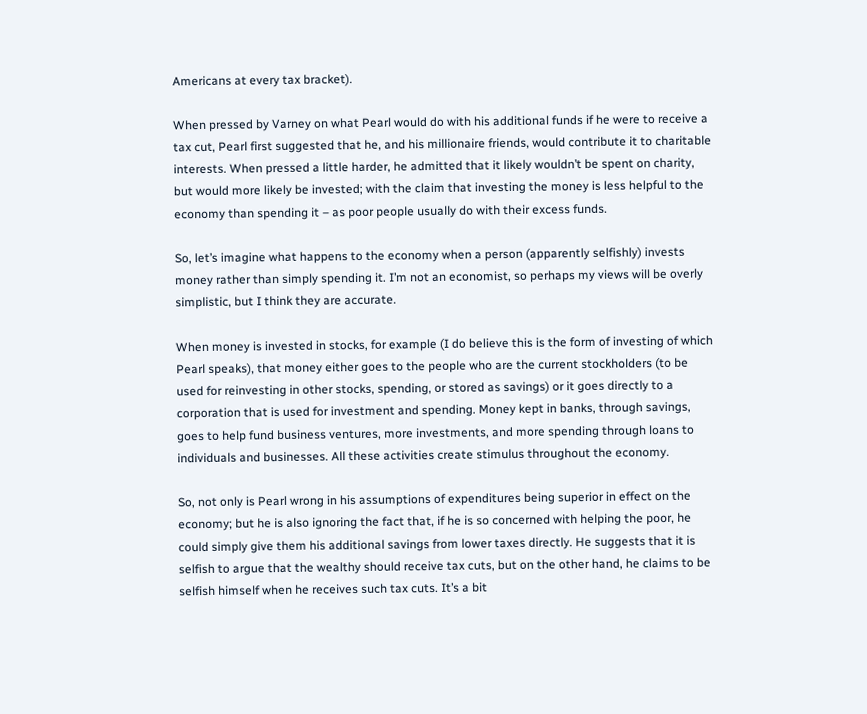Americans at every tax bracket).

When pressed by Varney on what Pearl would do with his additional funds if he were to receive a tax cut, Pearl first suggested that he, and his millionaire friends, would contribute it to charitable interests. When pressed a little harder, he admitted that it likely wouldn’t be spent on charity, but would more likely be invested; with the claim that investing the money is less helpful to the economy than spending it – as poor people usually do with their excess funds.

So, let’s imagine what happens to the economy when a person (apparently selfishly) invests money rather than simply spending it. I’m not an economist, so perhaps my views will be overly simplistic, but I think they are accurate.

When money is invested in stocks, for example (I do believe this is the form of investing of which Pearl speaks), that money either goes to the people who are the current stockholders (to be used for reinvesting in other stocks, spending, or stored as savings) or it goes directly to a corporation that is used for investment and spending. Money kept in banks, through savings, goes to help fund business ventures, more investments, and more spending through loans to individuals and businesses. All these activities create stimulus throughout the economy.

So, not only is Pearl wrong in his assumptions of expenditures being superior in effect on the economy; but he is also ignoring the fact that, if he is so concerned with helping the poor, he could simply give them his additional savings from lower taxes directly. He suggests that it is selfish to argue that the wealthy should receive tax cuts, but on the other hand, he claims to be selfish himself when he receives such tax cuts. It’s a bit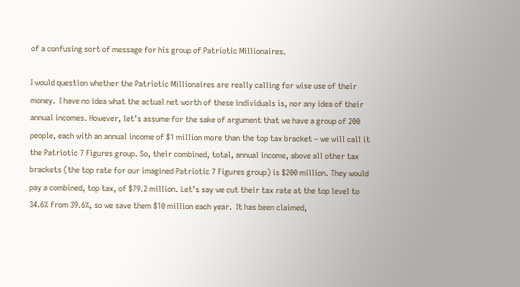of a confusing sort of message for his group of Patriotic Millionaires.

I would question whether the Patriotic Millionaires are really calling for wise use of their money.  I have no idea what the actual net worth of these individuals is, nor any idea of their annual incomes. However, let’s assume for the sake of argument that we have a group of 200 people, each with an annual income of $1 million more than the top tax bracket – we will call it the Patriotic 7 Figures group. So, their combined, total, annual income, above all other tax brackets (the top rate for our imagined Patriotic 7 Figures group) is $200 million. They would pay a combined, top tax, of $79.2 million. Let’s say we cut their tax rate at the top level to 34.6% from 39.6%, so we save them $10 million each year.  It has been claimed,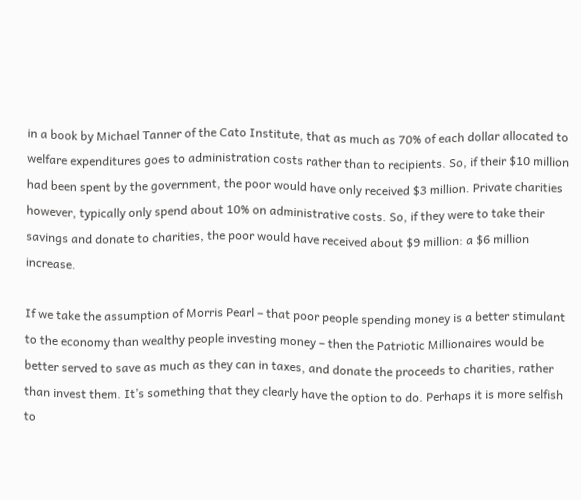in a book by Michael Tanner of the Cato Institute, that as much as 70% of each dollar allocated to welfare expenditures goes to administration costs rather than to recipients. So, if their $10 million had been spent by the government, the poor would have only received $3 million. Private charities however, typically only spend about 10% on administrative costs. So, if they were to take their savings and donate to charities, the poor would have received about $9 million: a $6 million increase.

If we take the assumption of Morris Pearl – that poor people spending money is a better stimulant to the economy than wealthy people investing money – then the Patriotic Millionaires would be better served to save as much as they can in taxes, and donate the proceeds to charities, rather than invest them. It’s something that they clearly have the option to do. Perhaps it is more selfish to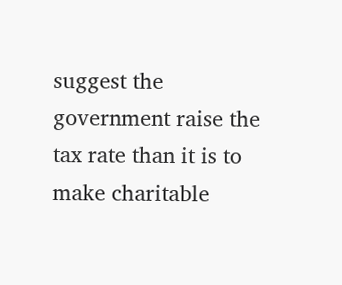suggest the government raise the tax rate than it is to make charitable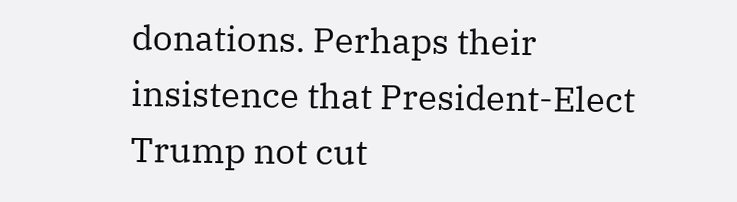donations. Perhaps their insistence that President-Elect Trump not cut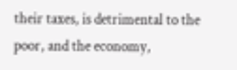their taxes, is detrimental to the poor, and the economy,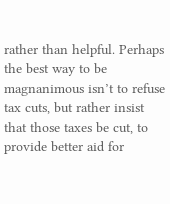rather than helpful. Perhaps the best way to be magnanimous isn’t to refuse tax cuts, but rather insist that those taxes be cut, to provide better aid for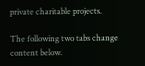private charitable projects.

The following two tabs change content below.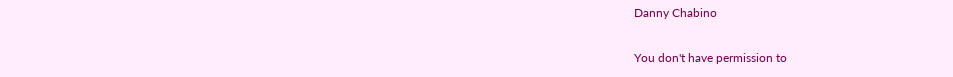Danny Chabino

You don't have permission to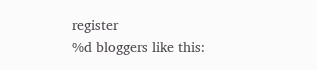register
%d bloggers like this: